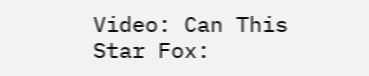Video: Can This Star Fox: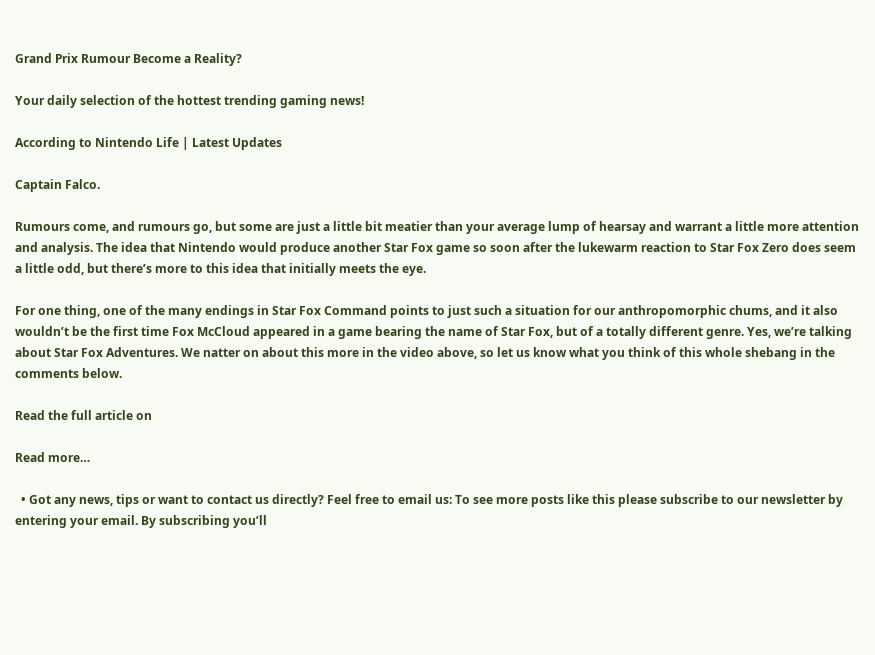Grand Prix Rumour Become a Reality?

Your daily selection of the hottest trending gaming news!

According to Nintendo Life | Latest Updates

Captain Falco.

Rumours come, and rumours go, but some are just a little bit meatier than your average lump of hearsay and warrant a little more attention and analysis. The idea that Nintendo would produce another Star Fox game so soon after the lukewarm reaction to Star Fox Zero does seem a little odd, but there’s more to this idea that initially meets the eye.

For one thing, one of the many endings in Star Fox Command points to just such a situation for our anthropomorphic chums, and it also wouldn’t be the first time Fox McCloud appeared in a game bearing the name of Star Fox, but of a totally different genre. Yes, we’re talking about Star Fox Adventures. We natter on about this more in the video above, so let us know what you think of this whole shebang in the comments below.

Read the full article on

Read more…

  • Got any news, tips or want to contact us directly? Feel free to email us: To see more posts like this please subscribe to our newsletter by entering your email. By subscribing you’ll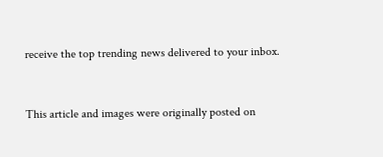receive the top trending news delivered to your inbox.


This article and images were originally posted on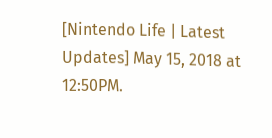[Nintendo Life | Latest Updates] May 15, 2018 at 12:50PM.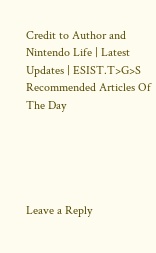Credit to Author and Nintendo Life | Latest Updates | ESIST.T>G>S Recommended Articles Of The Day





Leave a Reply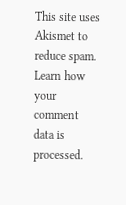This site uses Akismet to reduce spam. Learn how your comment data is processed.